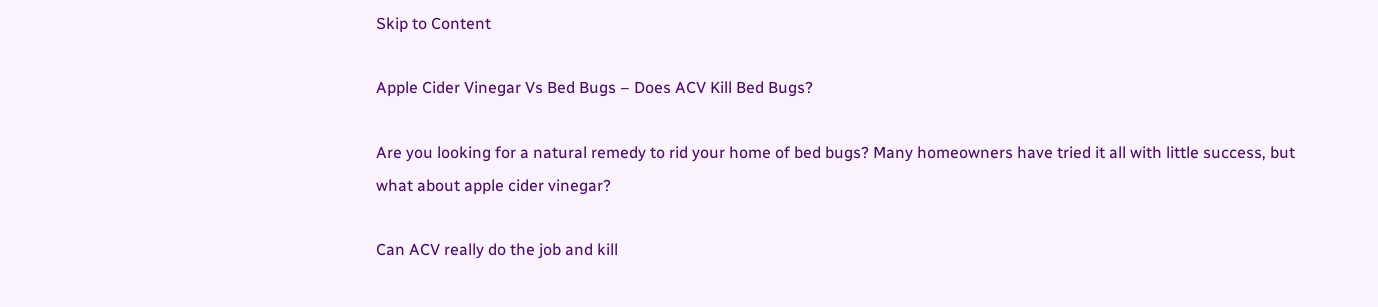Skip to Content

Apple Cider Vinegar Vs Bed Bugs – Does ACV Kill Bed Bugs?

Are you looking for a natural remedy to rid your home of bed bugs? Many homeowners have tried it all with little success, but what about apple cider vinegar?

Can ACV really do the job and kill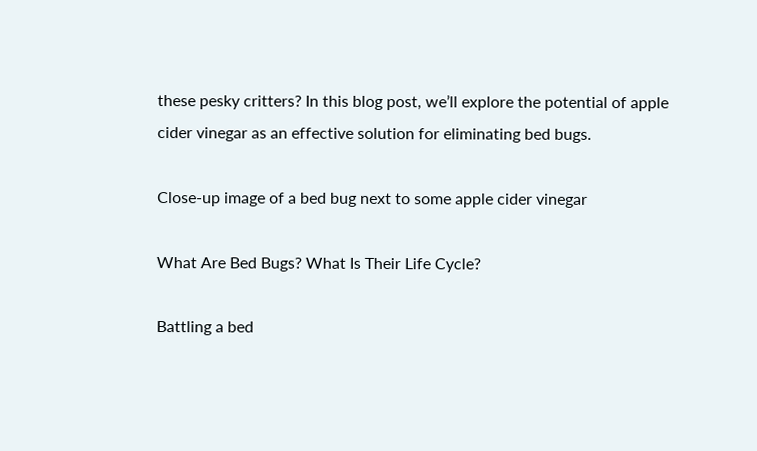these pesky critters? In this blog post, we’ll explore the potential of apple cider vinegar as an effective solution for eliminating bed bugs.

Close-up image of a bed bug next to some apple cider vinegar

What Are Bed Bugs? What Is Their Life Cycle?

Battling a bed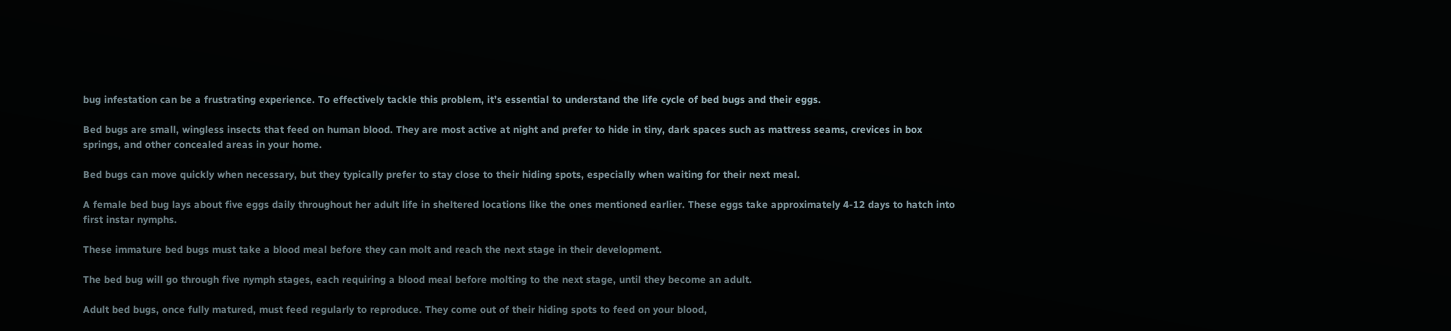bug infestation can be a frustrating experience. To effectively tackle this problem, it’s essential to understand the life cycle of bed bugs and their eggs.

Bed bugs are small, wingless insects that feed on human blood. They are most active at night and prefer to hide in tiny, dark spaces such as mattress seams, crevices in box springs, and other concealed areas in your home.

Bed bugs can move quickly when necessary, but they typically prefer to stay close to their hiding spots, especially when waiting for their next meal.

A female bed bug lays about five eggs daily throughout her adult life in sheltered locations like the ones mentioned earlier. These eggs take approximately 4-12 days to hatch into first instar nymphs.

These immature bed bugs must take a blood meal before they can molt and reach the next stage in their development.

The bed bug will go through five nymph stages, each requiring a blood meal before molting to the next stage, until they become an adult.

Adult bed bugs, once fully matured, must feed regularly to reproduce. They come out of their hiding spots to feed on your blood,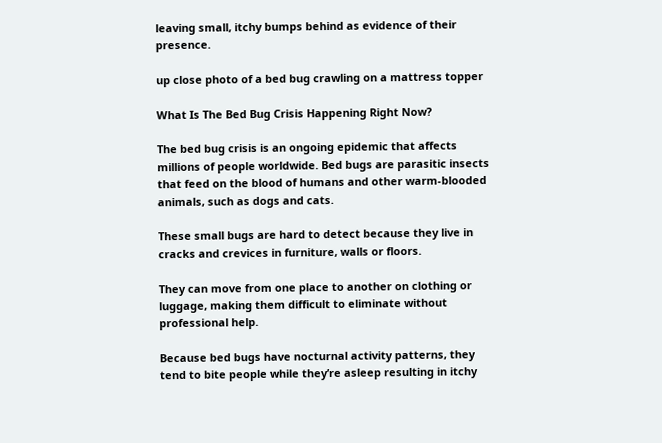leaving small, itchy bumps behind as evidence of their presence.

up close photo of a bed bug crawling on a mattress topper

What Is The Bed Bug Crisis Happening Right Now?

The bed bug crisis is an ongoing epidemic that affects millions of people worldwide. Bed bugs are parasitic insects that feed on the blood of humans and other warm-blooded animals, such as dogs and cats.

These small bugs are hard to detect because they live in cracks and crevices in furniture, walls or floors.

They can move from one place to another on clothing or luggage, making them difficult to eliminate without professional help.

Because bed bugs have nocturnal activity patterns, they tend to bite people while they’re asleep resulting in itchy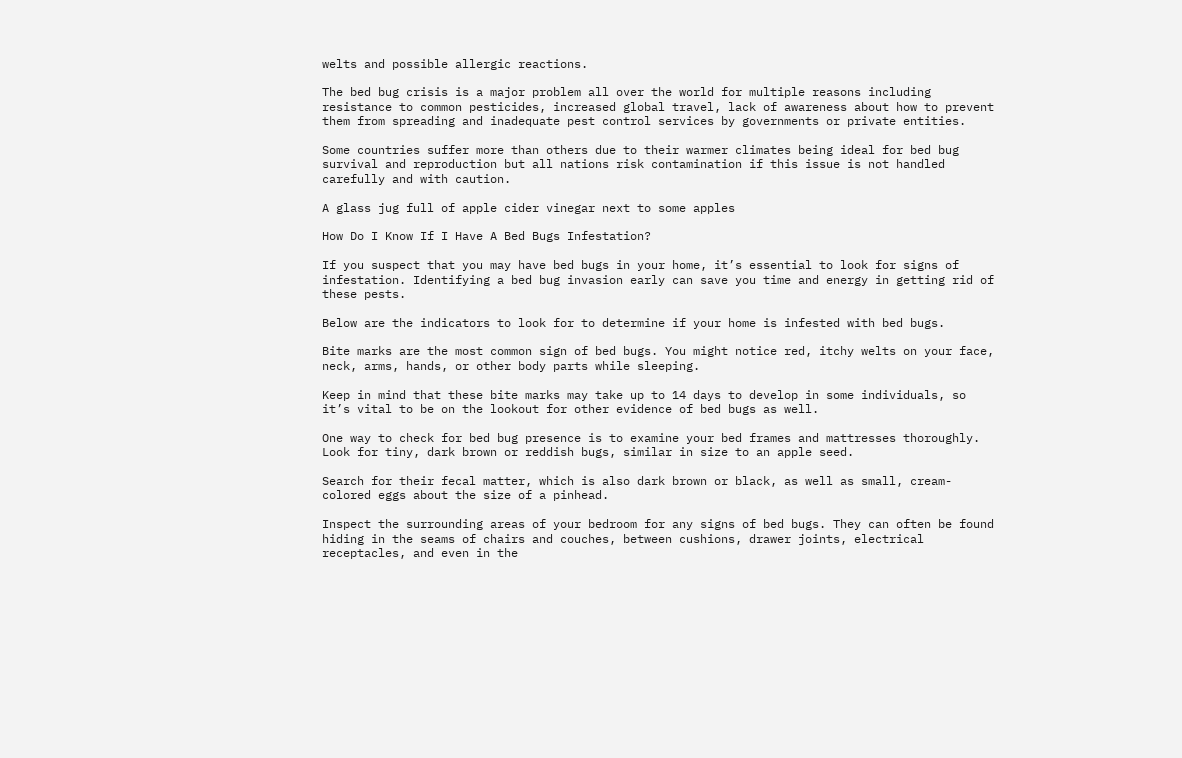welts and possible allergic reactions.

The bed bug crisis is a major problem all over the world for multiple reasons including resistance to common pesticides, increased global travel, lack of awareness about how to prevent them from spreading and inadequate pest control services by governments or private entities.

Some countries suffer more than others due to their warmer climates being ideal for bed bug survival and reproduction but all nations risk contamination if this issue is not handled carefully and with caution.

A glass jug full of apple cider vinegar next to some apples

How Do I Know If I Have A Bed Bugs Infestation?

If you suspect that you may have bed bugs in your home, it’s essential to look for signs of infestation. Identifying a bed bug invasion early can save you time and energy in getting rid of these pests.

Below are the indicators to look for to determine if your home is infested with bed bugs.

Bite marks are the most common sign of bed bugs. You might notice red, itchy welts on your face, neck, arms, hands, or other body parts while sleeping.

Keep in mind that these bite marks may take up to 14 days to develop in some individuals, so it’s vital to be on the lookout for other evidence of bed bugs as well.

One way to check for bed bug presence is to examine your bed frames and mattresses thoroughly. Look for tiny, dark brown or reddish bugs, similar in size to an apple seed.

Search for their fecal matter, which is also dark brown or black, as well as small, cream-colored eggs about the size of a pinhead.

Inspect the surrounding areas of your bedroom for any signs of bed bugs. They can often be found hiding in the seams of chairs and couches, between cushions, drawer joints, electrical receptacles, and even in the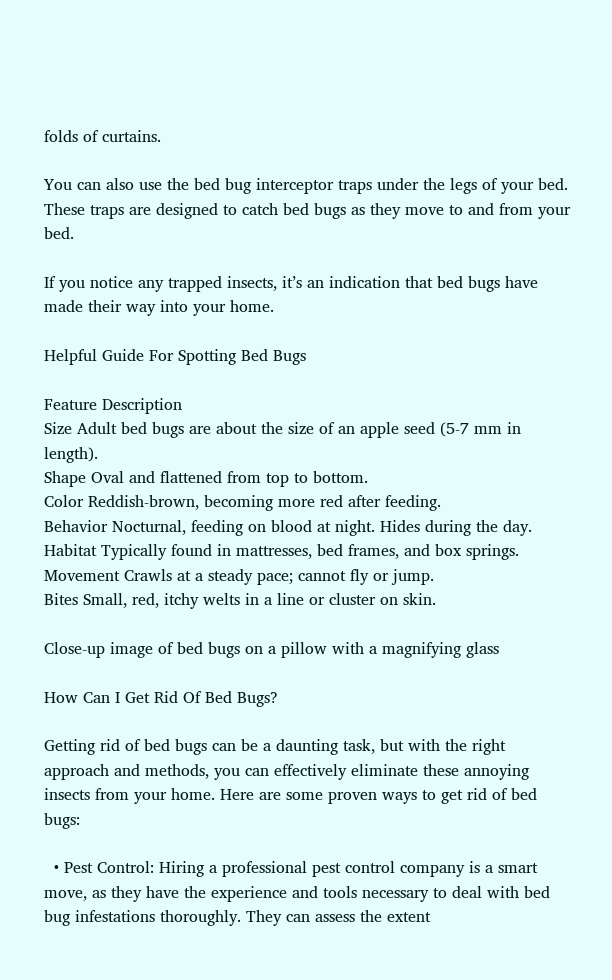folds of curtains.

You can also use the bed bug interceptor traps under the legs of your bed. These traps are designed to catch bed bugs as they move to and from your bed.

If you notice any trapped insects, it’s an indication that bed bugs have made their way into your home.

Helpful Guide For Spotting Bed Bugs

Feature Description
Size Adult bed bugs are about the size of an apple seed (5-7 mm in length).
Shape Oval and flattened from top to bottom.
Color Reddish-brown, becoming more red after feeding.
Behavior Nocturnal, feeding on blood at night. Hides during the day.
Habitat Typically found in mattresses, bed frames, and box springs.
Movement Crawls at a steady pace; cannot fly or jump.
Bites Small, red, itchy welts in a line or cluster on skin.

Close-up image of bed bugs on a pillow with a magnifying glass

How Can I Get Rid Of Bed Bugs?

Getting rid of bed bugs can be a daunting task, but with the right approach and methods, you can effectively eliminate these annoying insects from your home. Here are some proven ways to get rid of bed bugs:

  • Pest Control: Hiring a professional pest control company is a smart move, as they have the experience and tools necessary to deal with bed bug infestations thoroughly. They can assess the extent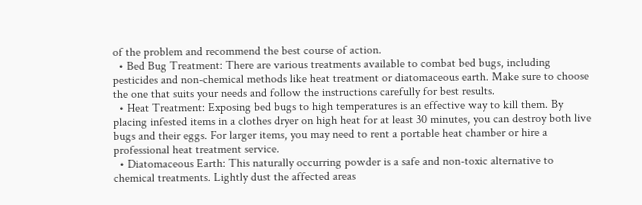of the problem and recommend the best course of action.
  • Bed Bug Treatment: There are various treatments available to combat bed bugs, including pesticides and non-chemical methods like heat treatment or diatomaceous earth. Make sure to choose the one that suits your needs and follow the instructions carefully for best results.
  • Heat Treatment: Exposing bed bugs to high temperatures is an effective way to kill them. By placing infested items in a clothes dryer on high heat for at least 30 minutes, you can destroy both live bugs and their eggs. For larger items, you may need to rent a portable heat chamber or hire a professional heat treatment service.
  • Diatomaceous Earth: This naturally occurring powder is a safe and non-toxic alternative to chemical treatments. Lightly dust the affected areas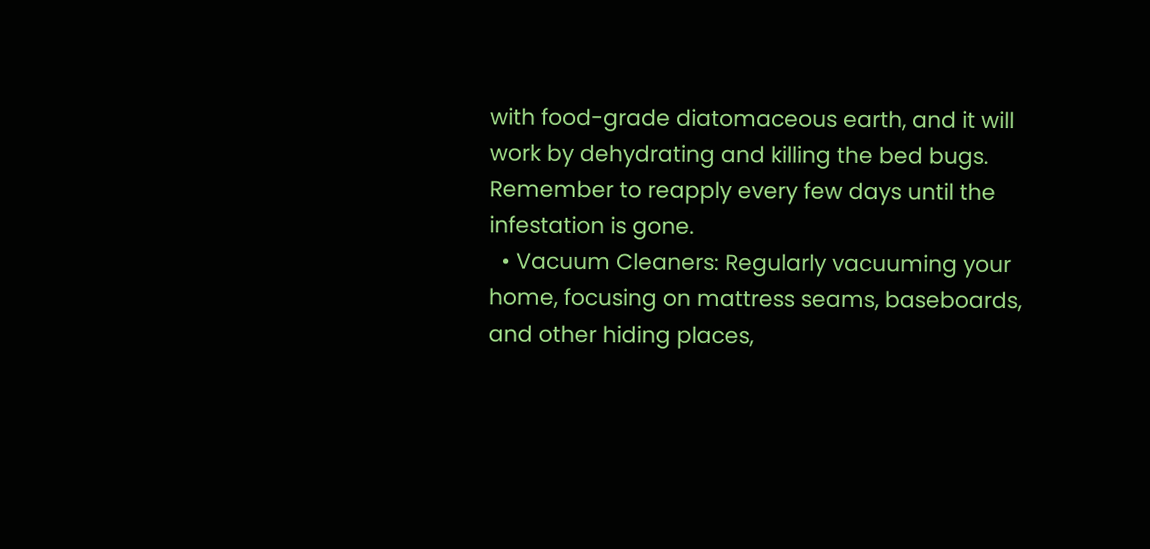with food-grade diatomaceous earth, and it will work by dehydrating and killing the bed bugs. Remember to reapply every few days until the infestation is gone.
  • Vacuum Cleaners: Regularly vacuuming your home, focusing on mattress seams, baseboards, and other hiding places,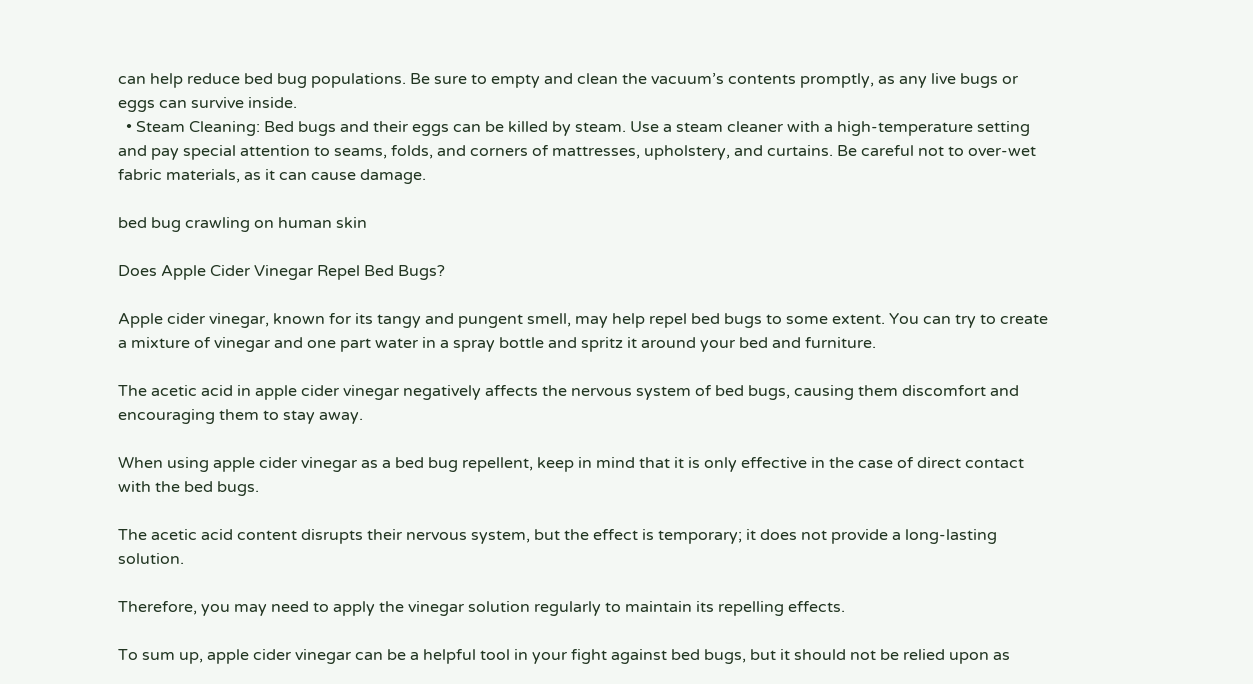can help reduce bed bug populations. Be sure to empty and clean the vacuum’s contents promptly, as any live bugs or eggs can survive inside.
  • Steam Cleaning: Bed bugs and their eggs can be killed by steam. Use a steam cleaner with a high-temperature setting and pay special attention to seams, folds, and corners of mattresses, upholstery, and curtains. Be careful not to over-wet fabric materials, as it can cause damage.

bed bug crawling on human skin

Does Apple Cider Vinegar Repel Bed Bugs?

Apple cider vinegar, known for its tangy and pungent smell, may help repel bed bugs to some extent. You can try to create a mixture of vinegar and one part water in a spray bottle and spritz it around your bed and furniture.

The acetic acid in apple cider vinegar negatively affects the nervous system of bed bugs, causing them discomfort and encouraging them to stay away.

When using apple cider vinegar as a bed bug repellent, keep in mind that it is only effective in the case of direct contact with the bed bugs.

The acetic acid content disrupts their nervous system, but the effect is temporary; it does not provide a long-lasting solution.

Therefore, you may need to apply the vinegar solution regularly to maintain its repelling effects.

To sum up, apple cider vinegar can be a helpful tool in your fight against bed bugs, but it should not be relied upon as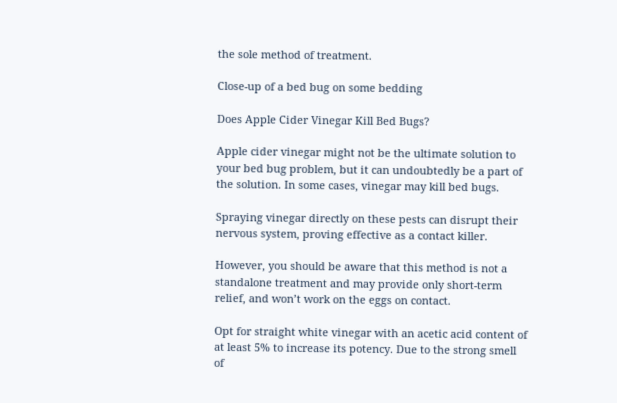the sole method of treatment.

Close-up of a bed bug on some bedding

Does Apple Cider Vinegar Kill Bed Bugs?

Apple cider vinegar might not be the ultimate solution to your bed bug problem, but it can undoubtedly be a part of the solution. In some cases, vinegar may kill bed bugs.

Spraying vinegar directly on these pests can disrupt their nervous system, proving effective as a contact killer.

However, you should be aware that this method is not a standalone treatment and may provide only short-term relief, and won’t work on the eggs on contact.

Opt for straight white vinegar with an acetic acid content of at least 5% to increase its potency. Due to the strong smell of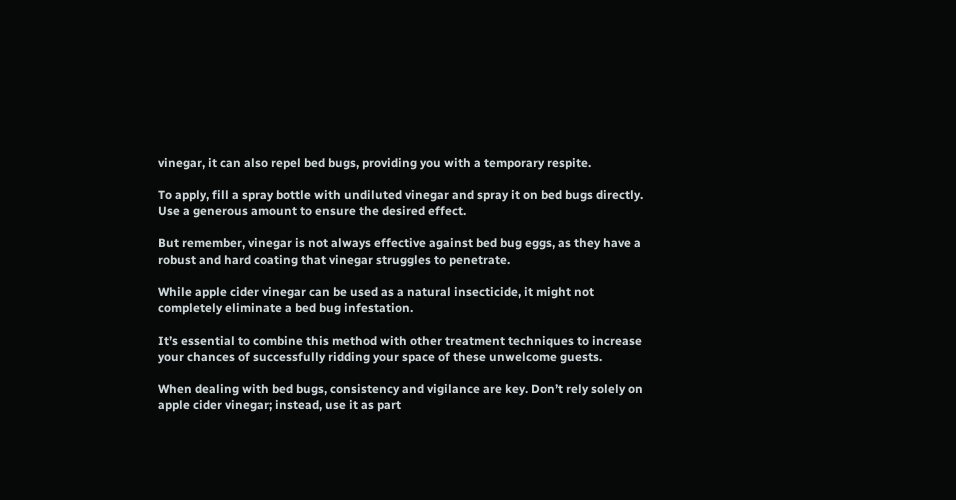vinegar, it can also repel bed bugs, providing you with a temporary respite.

To apply, fill a spray bottle with undiluted vinegar and spray it on bed bugs directly. Use a generous amount to ensure the desired effect.

But remember, vinegar is not always effective against bed bug eggs, as they have a robust and hard coating that vinegar struggles to penetrate.

While apple cider vinegar can be used as a natural insecticide, it might not completely eliminate a bed bug infestation.

It’s essential to combine this method with other treatment techniques to increase your chances of successfully ridding your space of these unwelcome guests.

When dealing with bed bugs, consistency and vigilance are key. Don’t rely solely on apple cider vinegar; instead, use it as part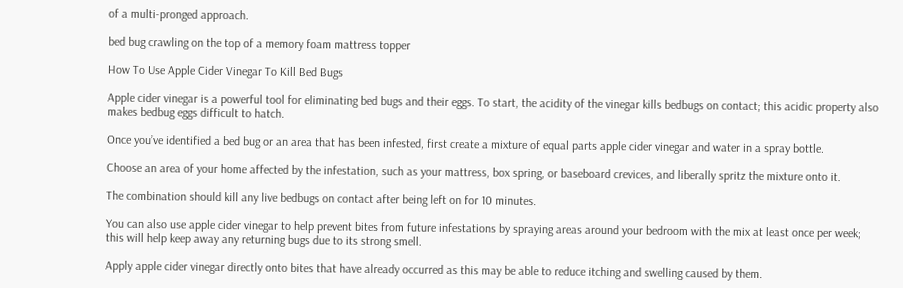of a multi-pronged approach.

bed bug crawling on the top of a memory foam mattress topper

How To Use Apple Cider Vinegar To Kill Bed Bugs

Apple cider vinegar is a powerful tool for eliminating bed bugs and their eggs. To start, the acidity of the vinegar kills bedbugs on contact; this acidic property also makes bedbug eggs difficult to hatch.

Once you’ve identified a bed bug or an area that has been infested, first create a mixture of equal parts apple cider vinegar and water in a spray bottle.

Choose an area of your home affected by the infestation, such as your mattress, box spring, or baseboard crevices, and liberally spritz the mixture onto it.

The combination should kill any live bedbugs on contact after being left on for 10 minutes.

You can also use apple cider vinegar to help prevent bites from future infestations by spraying areas around your bedroom with the mix at least once per week; this will help keep away any returning bugs due to its strong smell.

Apply apple cider vinegar directly onto bites that have already occurred as this may be able to reduce itching and swelling caused by them.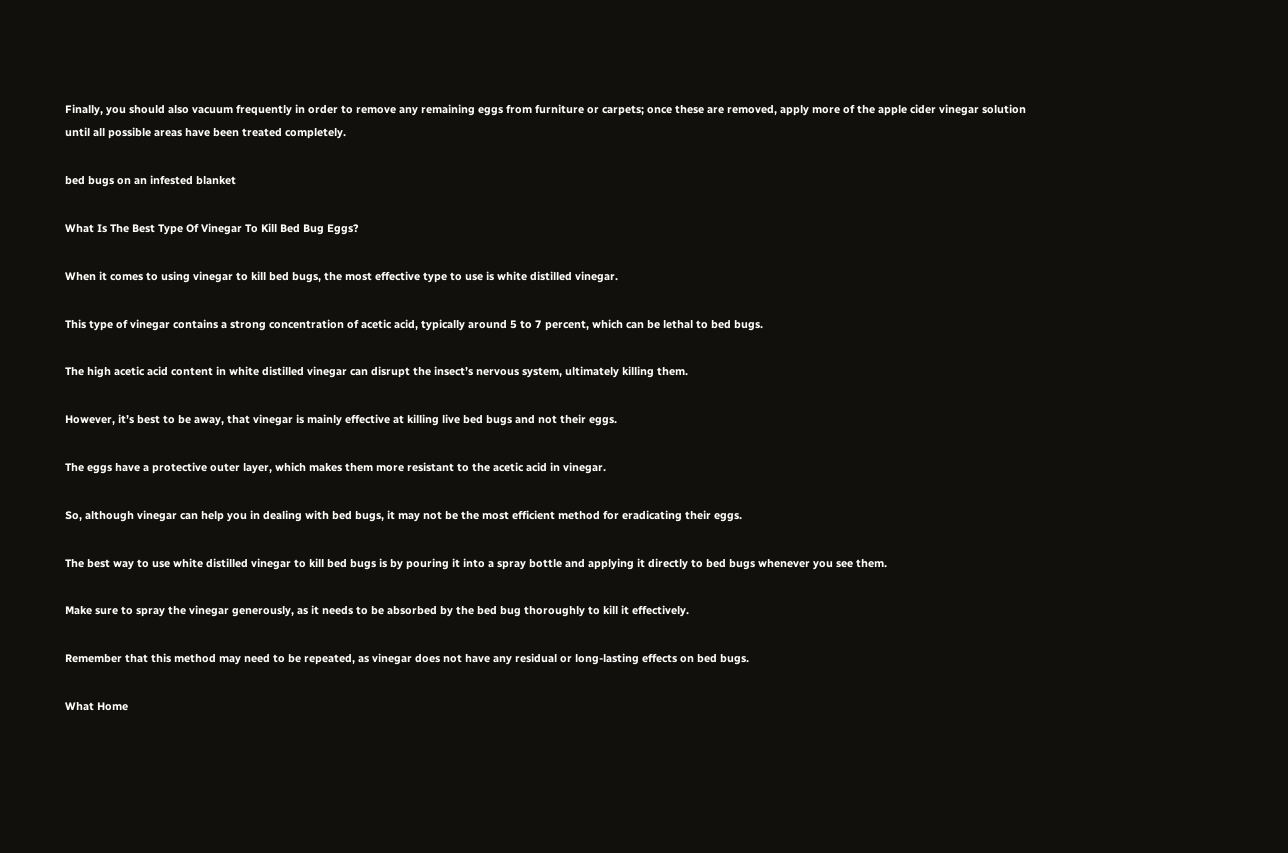Finally, you should also vacuum frequently in order to remove any remaining eggs from furniture or carpets; once these are removed, apply more of the apple cider vinegar solution until all possible areas have been treated completely.

bed bugs on an infested blanket

What Is The Best Type Of Vinegar To Kill Bed Bug Eggs?

When it comes to using vinegar to kill bed bugs, the most effective type to use is white distilled vinegar.

This type of vinegar contains a strong concentration of acetic acid, typically around 5 to 7 percent, which can be lethal to bed bugs.

The high acetic acid content in white distilled vinegar can disrupt the insect’s nervous system, ultimately killing them.

However, it’s best to be away, that vinegar is mainly effective at killing live bed bugs and not their eggs.

The eggs have a protective outer layer, which makes them more resistant to the acetic acid in vinegar.

So, although vinegar can help you in dealing with bed bugs, it may not be the most efficient method for eradicating their eggs.

The best way to use white distilled vinegar to kill bed bugs is by pouring it into a spray bottle and applying it directly to bed bugs whenever you see them.

Make sure to spray the vinegar generously, as it needs to be absorbed by the bed bug thoroughly to kill it effectively.

Remember that this method may need to be repeated, as vinegar does not have any residual or long-lasting effects on bed bugs.

What Home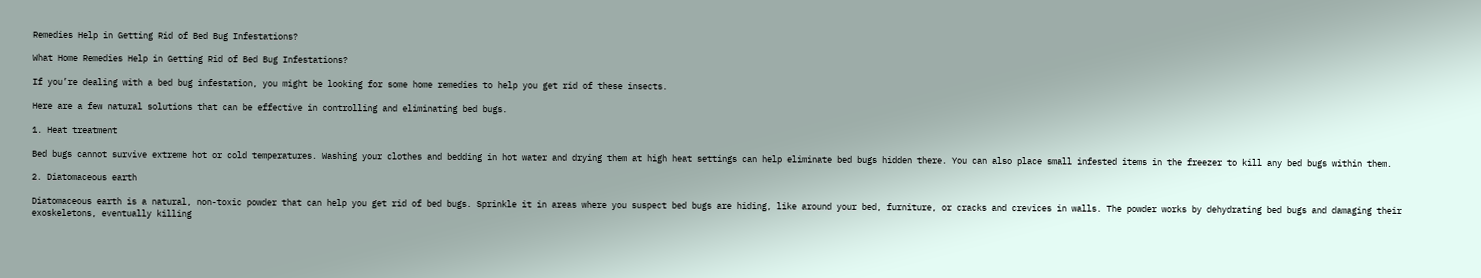Remedies Help in Getting Rid of Bed Bug Infestations?

What Home Remedies Help in Getting Rid of Bed Bug Infestations?

If you’re dealing with a bed bug infestation, you might be looking for some home remedies to help you get rid of these insects.

Here are a few natural solutions that can be effective in controlling and eliminating bed bugs.

1. Heat treatment

Bed bugs cannot survive extreme hot or cold temperatures. Washing your clothes and bedding in hot water and drying them at high heat settings can help eliminate bed bugs hidden there. You can also place small infested items in the freezer to kill any bed bugs within them.

2. Diatomaceous earth

Diatomaceous earth is a natural, non-toxic powder that can help you get rid of bed bugs. Sprinkle it in areas where you suspect bed bugs are hiding, like around your bed, furniture, or cracks and crevices in walls. The powder works by dehydrating bed bugs and damaging their exoskeletons, eventually killing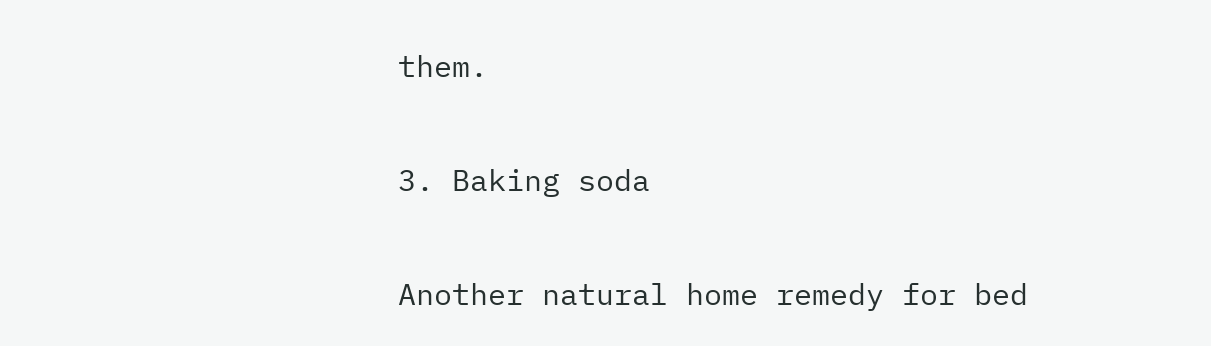them.

3. Baking soda

Another natural home remedy for bed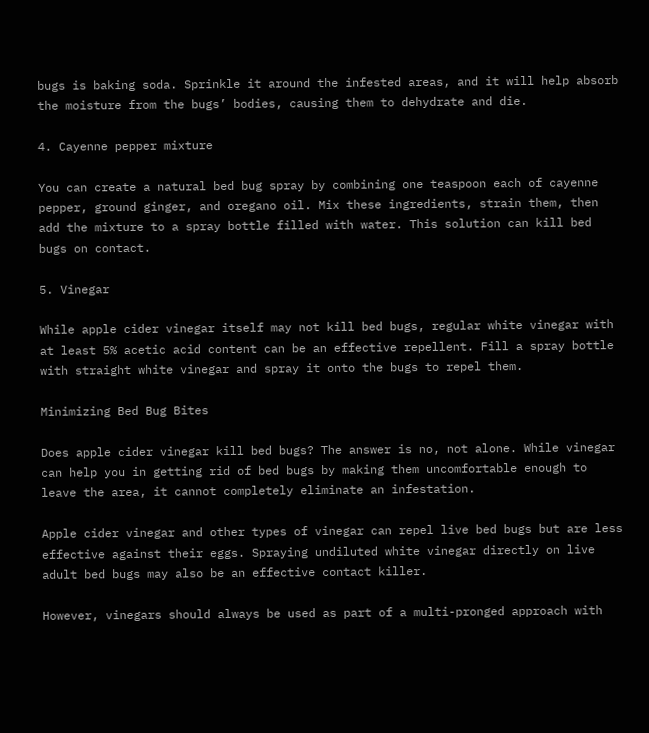bugs is baking soda. Sprinkle it around the infested areas, and it will help absorb the moisture from the bugs’ bodies, causing them to dehydrate and die.

4. Cayenne pepper mixture

You can create a natural bed bug spray by combining one teaspoon each of cayenne pepper, ground ginger, and oregano oil. Mix these ingredients, strain them, then add the mixture to a spray bottle filled with water. This solution can kill bed bugs on contact.

5. Vinegar

While apple cider vinegar itself may not kill bed bugs, regular white vinegar with at least 5% acetic acid content can be an effective repellent. Fill a spray bottle with straight white vinegar and spray it onto the bugs to repel them.

Minimizing Bed Bug Bites

Does apple cider vinegar kill bed bugs? The answer is no, not alone. While vinegar can help you in getting rid of bed bugs by making them uncomfortable enough to leave the area, it cannot completely eliminate an infestation.

Apple cider vinegar and other types of vinegar can repel live bed bugs but are less effective against their eggs. Spraying undiluted white vinegar directly on live adult bed bugs may also be an effective contact killer.

However, vinegars should always be used as part of a multi-pronged approach with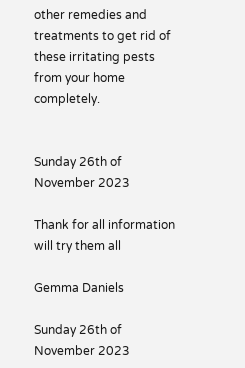other remedies and treatments to get rid of these irritating pests from your home completely.


Sunday 26th of November 2023

Thank for all information will try them all

Gemma Daniels

Sunday 26th of November 2023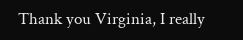Thank you Virginia, I really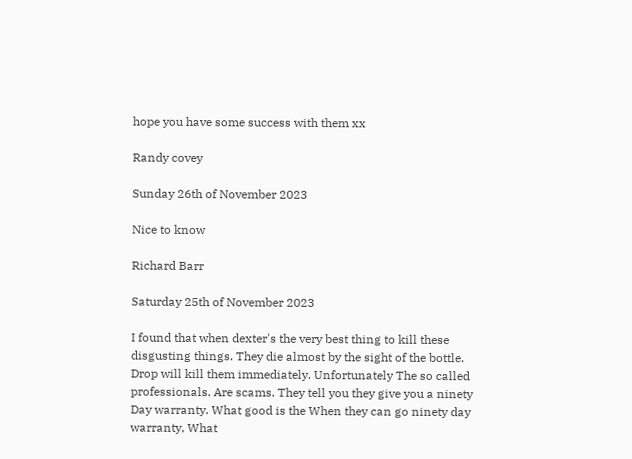hope you have some success with them xx

Randy covey

Sunday 26th of November 2023

Nice to know

Richard Barr

Saturday 25th of November 2023

I found that when dexter's the very best thing to kill these disgusting things. They die almost by the sight of the bottle. Drop will kill them immediately. Unfortunately The so called professionals. Are scams. They tell you they give you a ninety Day warranty. What good is the When they can go ninety day warranty, What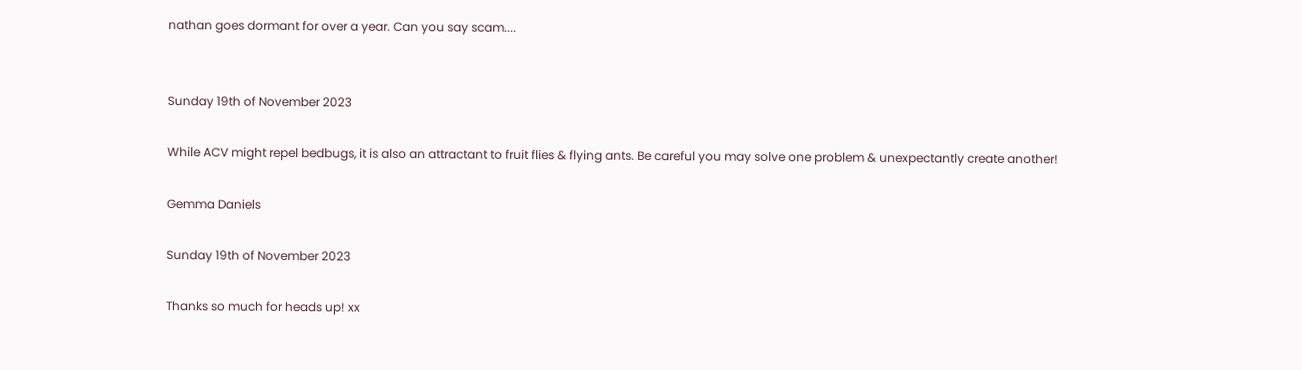nathan goes dormant for over a year. Can you say scam....


Sunday 19th of November 2023

While ACV might repel bedbugs, it is also an attractant to fruit flies & flying ants. Be careful you may solve one problem & unexpectantly create another!

Gemma Daniels

Sunday 19th of November 2023

Thanks so much for heads up! xx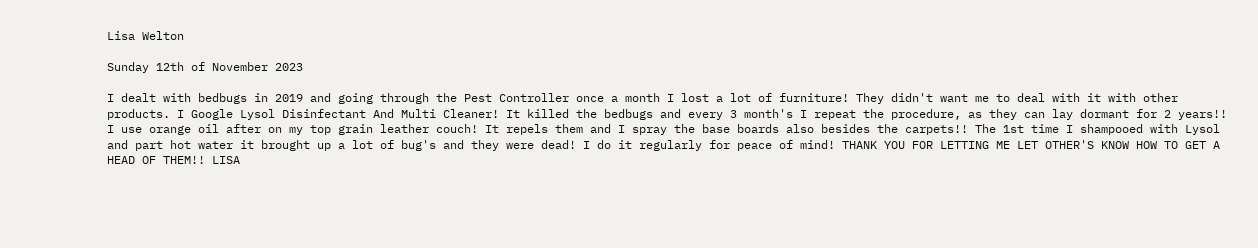Lisa Welton

Sunday 12th of November 2023

I dealt with bedbugs in 2019 and going through the Pest Controller once a month I lost a lot of furniture! They didn't want me to deal with it with other products. I Google Lysol Disinfectant And Multi Cleaner! It killed the bedbugs and every 3 month's I repeat the procedure, as they can lay dormant for 2 years!! I use orange oil after on my top grain leather couch! It repels them and I spray the base boards also besides the carpets!! The 1st time I shampooed with Lysol and part hot water it brought up a lot of bug's and they were dead! I do it regularly for peace of mind! THANK YOU FOR LETTING ME LET OTHER'S KNOW HOW TO GET A HEAD OF THEM!! LISA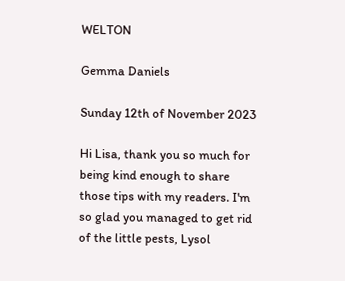WELTON

Gemma Daniels

Sunday 12th of November 2023

Hi Lisa, thank you so much for being kind enough to share those tips with my readers. I'm so glad you managed to get rid of the little pests, Lysol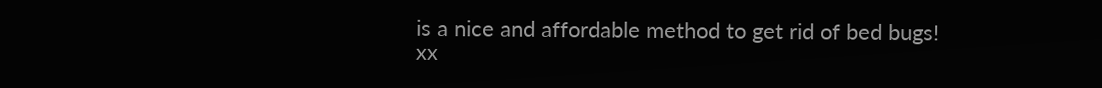is a nice and affordable method to get rid of bed bugs! xx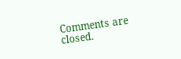Comments are closed.